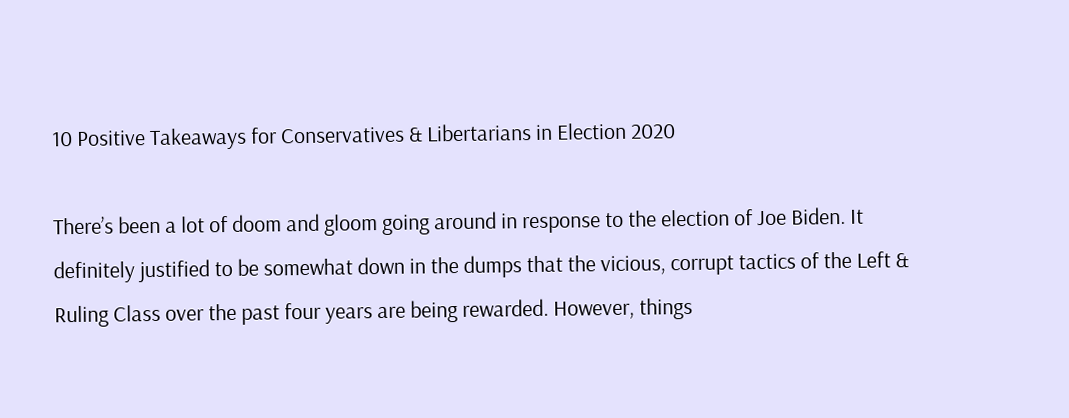10 Positive Takeaways for Conservatives & Libertarians in Election 2020

There’s been a lot of doom and gloom going around in response to the election of Joe Biden. It definitely justified to be somewhat down in the dumps that the vicious, corrupt tactics of the Left & Ruling Class over the past four years are being rewarded. However, things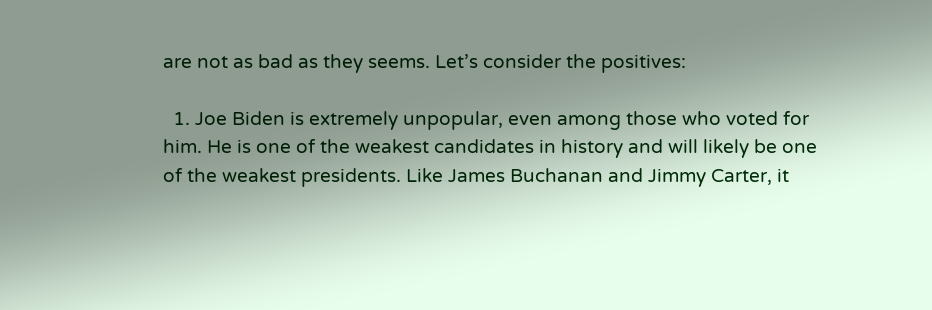are not as bad as they seems. Let’s consider the positives:

  1. Joe Biden is extremely unpopular, even among those who voted for him. He is one of the weakest candidates in history and will likely be one of the weakest presidents. Like James Buchanan and Jimmy Carter, it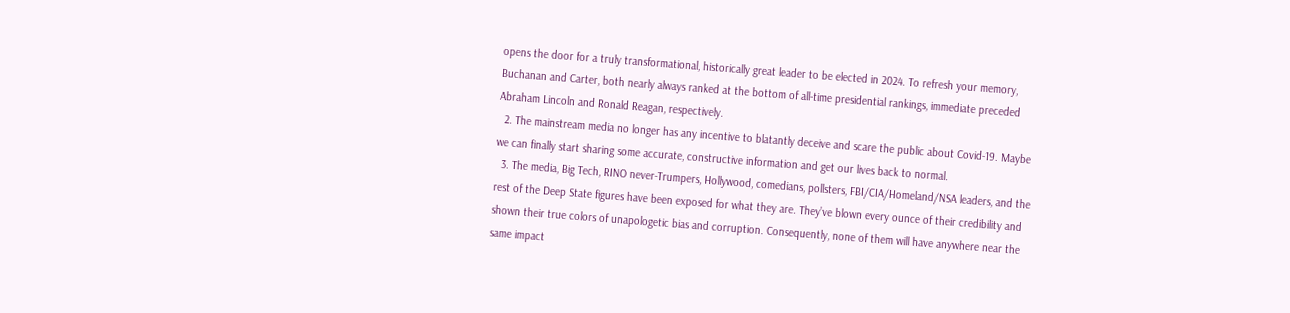opens the door for a truly transformational, historically great leader to be elected in 2024. To refresh your memory, Buchanan and Carter, both nearly always ranked at the bottom of all-time presidential rankings, immediate preceded Abraham Lincoln and Ronald Reagan, respectively.
  2. The mainstream media no longer has any incentive to blatantly deceive and scare the public about Covid-19. Maybe we can finally start sharing some accurate, constructive information and get our lives back to normal.
  3. The media, Big Tech, RINO never-Trumpers, Hollywood, comedians, pollsters, FBI/CIA/Homeland/NSA leaders, and the rest of the Deep State figures have been exposed for what they are. They’ve blown every ounce of their credibility and shown their true colors of unapologetic bias and corruption. Consequently, none of them will have anywhere near the same impact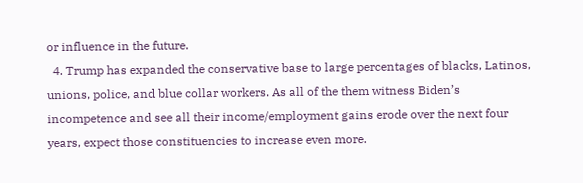or influence in the future.
  4. Trump has expanded the conservative base to large percentages of blacks, Latinos, unions, police, and blue collar workers. As all of the them witness Biden’s incompetence and see all their income/employment gains erode over the next four years, expect those constituencies to increase even more.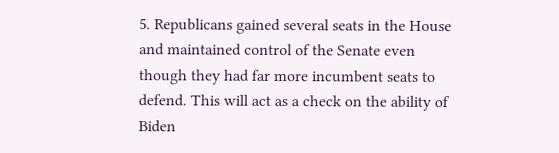5. Republicans gained several seats in the House and maintained control of the Senate even though they had far more incumbent seats to defend. This will act as a check on the ability of Biden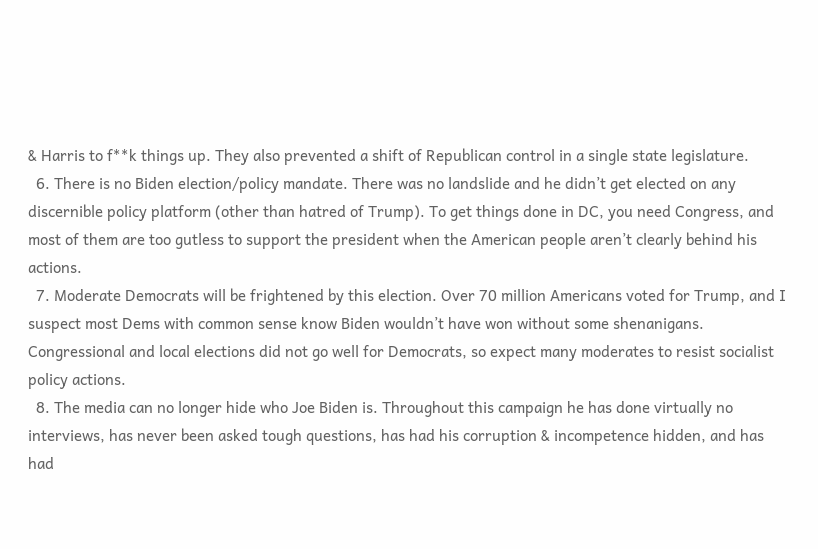& Harris to f**k things up. They also prevented a shift of Republican control in a single state legislature.
  6. There is no Biden election/policy mandate. There was no landslide and he didn’t get elected on any discernible policy platform (other than hatred of Trump). To get things done in DC, you need Congress, and most of them are too gutless to support the president when the American people aren’t clearly behind his actions.
  7. Moderate Democrats will be frightened by this election. Over 70 million Americans voted for Trump, and I suspect most Dems with common sense know Biden wouldn’t have won without some shenanigans. Congressional and local elections did not go well for Democrats, so expect many moderates to resist socialist policy actions.
  8. The media can no longer hide who Joe Biden is. Throughout this campaign he has done virtually no interviews, has never been asked tough questions, has had his corruption & incompetence hidden, and has had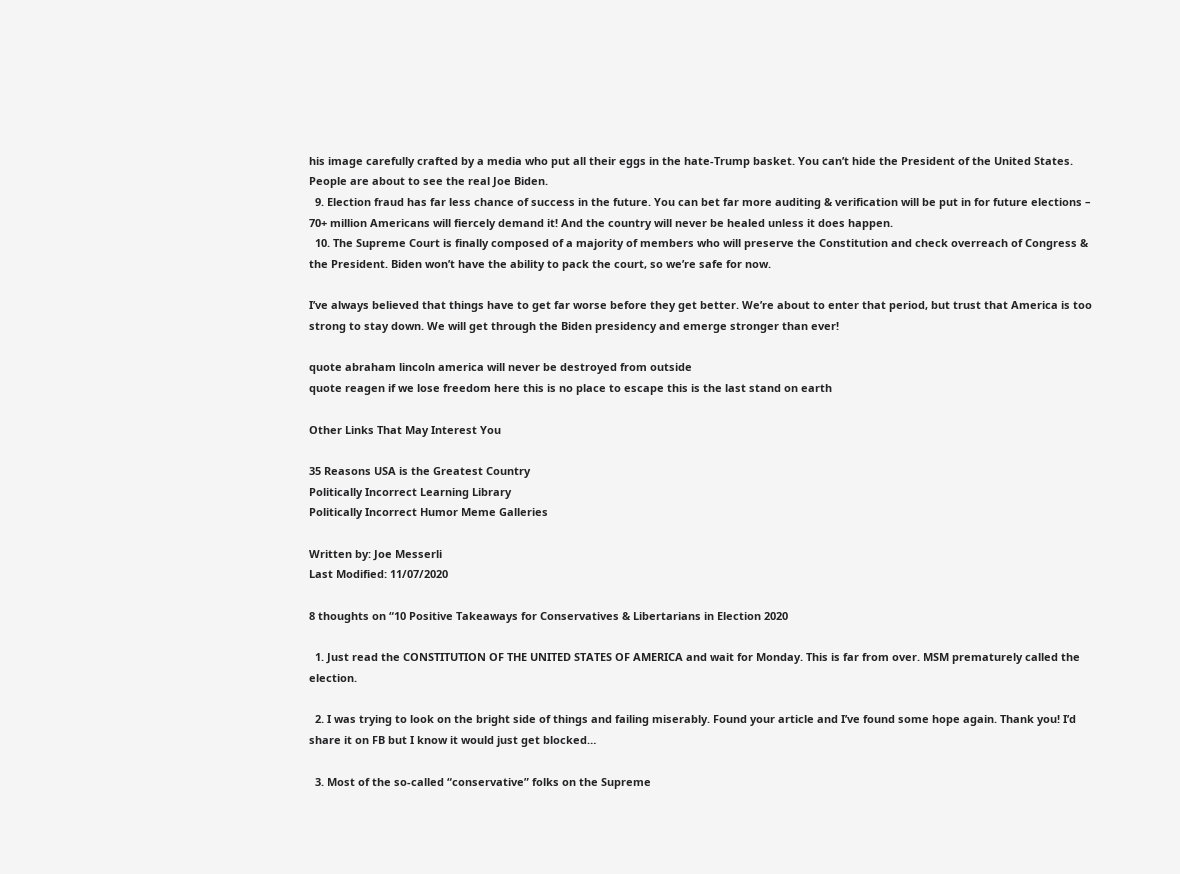his image carefully crafted by a media who put all their eggs in the hate-Trump basket. You can’t hide the President of the United States. People are about to see the real Joe Biden.
  9. Election fraud has far less chance of success in the future. You can bet far more auditing & verification will be put in for future elections – 70+ million Americans will fiercely demand it! And the country will never be healed unless it does happen.
  10. The Supreme Court is finally composed of a majority of members who will preserve the Constitution and check overreach of Congress & the President. Biden won’t have the ability to pack the court, so we’re safe for now.

I’ve always believed that things have to get far worse before they get better. We’re about to enter that period, but trust that America is too strong to stay down. We will get through the Biden presidency and emerge stronger than ever!

quote abraham lincoln america will never be destroyed from outside
quote reagen if we lose freedom here this is no place to escape this is the last stand on earth

Other Links That May Interest You

35 Reasons USA is the Greatest Country
Politically Incorrect Learning Library
Politically Incorrect Humor Meme Galleries

Written by: Joe Messerli
Last Modified: 11/07/2020

8 thoughts on “10 Positive Takeaways for Conservatives & Libertarians in Election 2020

  1. Just read the CONSTITUTION OF THE UNITED STATES OF AMERICA and wait for Monday. This is far from over. MSM prematurely called the election.

  2. I was trying to look on the bright side of things and failing miserably. Found your article and I’ve found some hope again. Thank you! I’d share it on FB but I know it would just get blocked…

  3. Most of the so-called “conservative” folks on the Supreme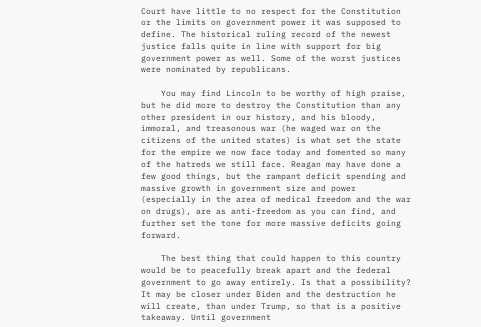Court have little to no respect for the Constitution or the limits on government power it was supposed to define. The historical ruling record of the newest justice falls quite in line with support for big government power as well. Some of the worst justices were nominated by republicans.

    You may find Lincoln to be worthy of high praise, but he did more to destroy the Constitution than any other president in our history, and his bloody, immoral, and treasonous war (he waged war on the citizens of the united states) is what set the state for the empire we now face today and fomented so many of the hatreds we still face. Reagan may have done a few good things, but the rampant deficit spending and massive growth in government size and power (especially in the area of medical freedom and the war on drugs), are as anti-freedom as you can find, and further set the tone for more massive deficits going forward.

    The best thing that could happen to this country would be to peacefully break apart and the federal government to go away entirely. Is that a possibility? It may be closer under Biden and the destruction he will create, than under Trump, so that is a positive takeaway. Until government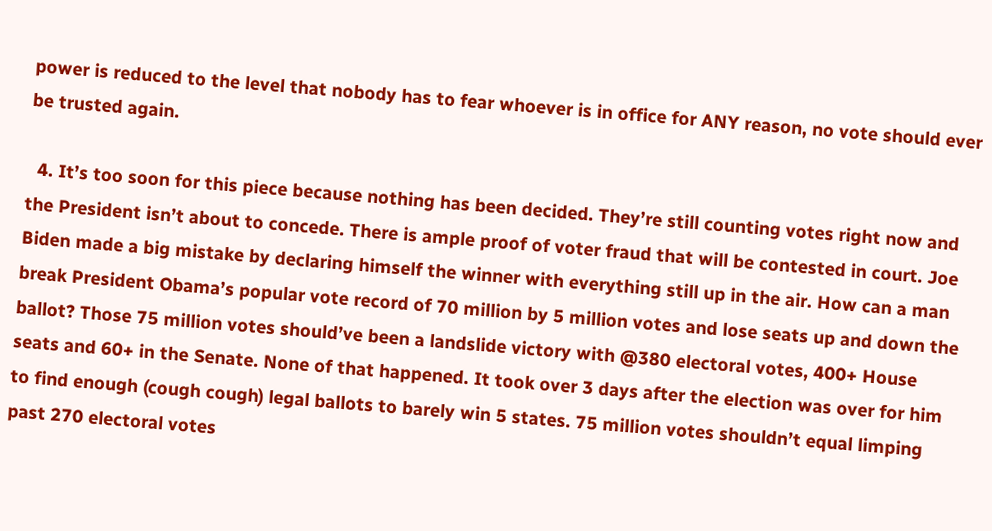power is reduced to the level that nobody has to fear whoever is in office for ANY reason, no vote should ever be trusted again.

  4. It’s too soon for this piece because nothing has been decided. They’re still counting votes right now and the President isn’t about to concede. There is ample proof of voter fraud that will be contested in court. Joe Biden made a big mistake by declaring himself the winner with everything still up in the air. How can a man break President Obama’s popular vote record of 70 million by 5 million votes and lose seats up and down the ballot? Those 75 million votes should’ve been a landslide victory with @380 electoral votes, 400+ House seats and 60+ in the Senate. None of that happened. It took over 3 days after the election was over for him to find enough (cough cough) legal ballots to barely win 5 states. 75 million votes shouldn’t equal limping past 270 electoral votes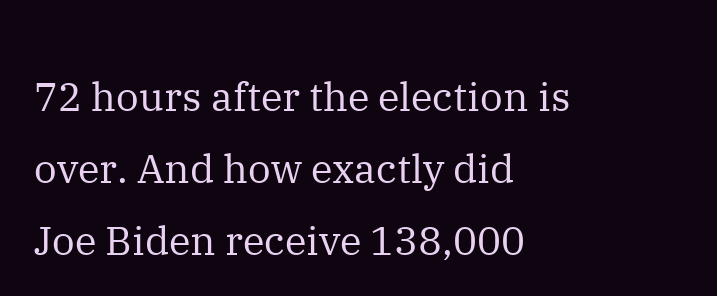72 hours after the election is over. And how exactly did Joe Biden receive 138,000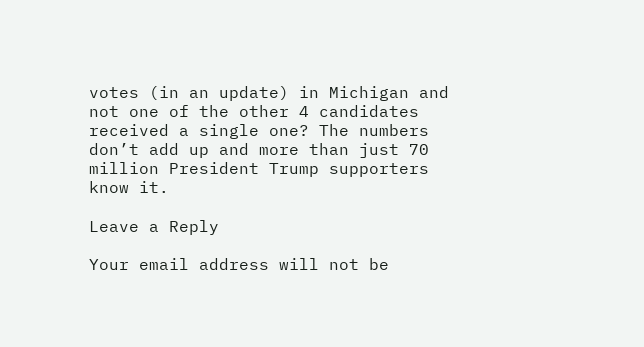votes (in an update) in Michigan and not one of the other 4 candidates received a single one? The numbers don’t add up and more than just 70 million President Trump supporters know it.

Leave a Reply

Your email address will not be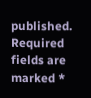published. Required fields are marked *